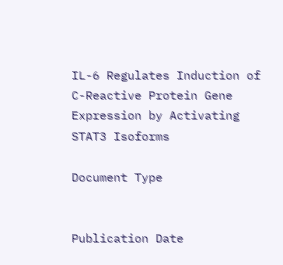IL-6 Regulates Induction of C-Reactive Protein Gene Expression by Activating STAT3 Isoforms

Document Type


Publication Date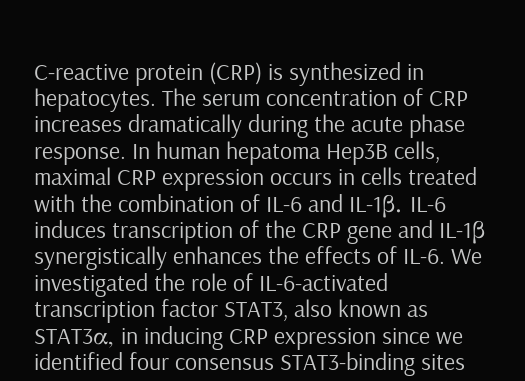C-reactive protein (CRP) is synthesized in hepatocytes. The serum concentration of CRP increases dramatically during the acute phase response. In human hepatoma Hep3B cells, maximal CRP expression occurs in cells treated with the combination of IL-6 and IL-1β. IL-6 induces transcription of the CRP gene and IL-1β synergistically enhances the effects of IL-6. We investigated the role of IL-6-activated transcription factor STAT3, also known as STAT3α, in inducing CRP expression since we identified four consensus STAT3-binding sites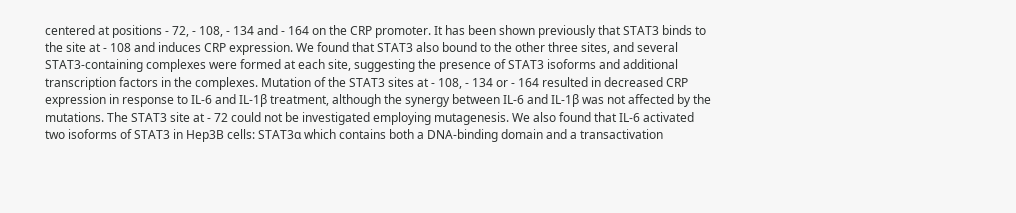centered at positions - 72, - 108, - 134 and - 164 on the CRP promoter. It has been shown previously that STAT3 binds to the site at - 108 and induces CRP expression. We found that STAT3 also bound to the other three sites, and several STAT3-containing complexes were formed at each site, suggesting the presence of STAT3 isoforms and additional transcription factors in the complexes. Mutation of the STAT3 sites at - 108, - 134 or - 164 resulted in decreased CRP expression in response to IL-6 and IL-1β treatment, although the synergy between IL-6 and IL-1β was not affected by the mutations. The STAT3 site at - 72 could not be investigated employing mutagenesis. We also found that IL-6 activated two isoforms of STAT3 in Hep3B cells: STAT3α which contains both a DNA-binding domain and a transactivation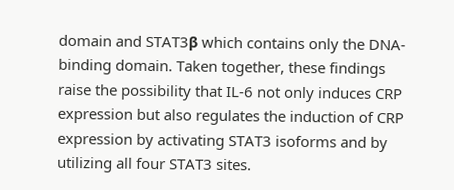domain and STAT3β which contains only the DNA-binding domain. Taken together, these findings raise the possibility that IL-6 not only induces CRP expression but also regulates the induction of CRP expression by activating STAT3 isoforms and by utilizing all four STAT3 sites.